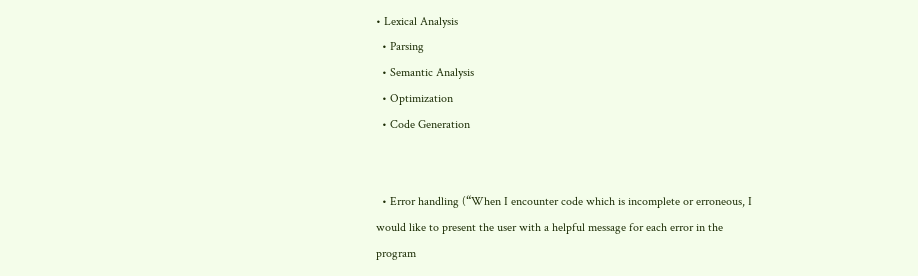• Lexical Analysis
  • Parsing
  • Semantic Analysis
  • Optimization
  • Code Generation


  • Error handling (“When I encounter code which is incomplete or erroneous, I would like to present the user with a helpful message for each error in the program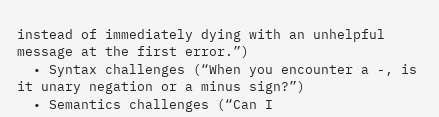instead of immediately dying with an unhelpful message at the first error.”)
  • Syntax challenges (“When you encounter a -, is it unary negation or a minus sign?”)
  • Semantics challenges (“Can I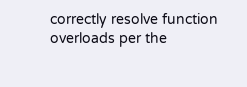correctly resolve function overloads per the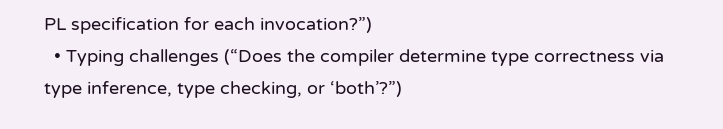PL specification for each invocation?”)
  • Typing challenges (“Does the compiler determine type correctness via type inference, type checking, or ‘both’?”)